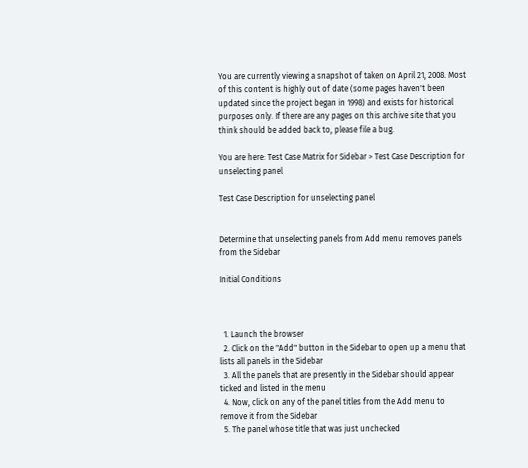You are currently viewing a snapshot of taken on April 21, 2008. Most of this content is highly out of date (some pages haven't been updated since the project began in 1998) and exists for historical purposes only. If there are any pages on this archive site that you think should be added back to, please file a bug.

You are here: Test Case Matrix for Sidebar > Test Case Description for unselecting panel

Test Case Description for unselecting panel


Determine that unselecting panels from Add menu removes panels from the Sidebar

Initial Conditions



  1. Launch the browser
  2. Click on the "Add" button in the Sidebar to open up a menu that lists all panels in the Sidebar
  3. All the panels that are presently in the Sidebar should appear ticked and listed in the menu
  4. Now, click on any of the panel titles from the Add menu to remove it from the Sidebar
  5. The panel whose title that was just unchecked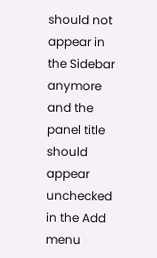should not appear in the Sidebar anymore and the panel title should appear unchecked in the Add menu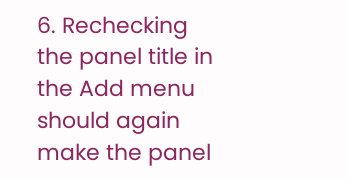6. Rechecking the panel title in the Add menu should again make the panel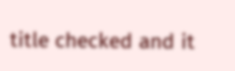title checked and it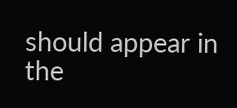should appear in the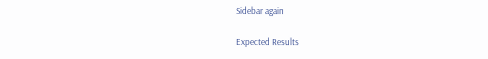Sidebar again

Expected Results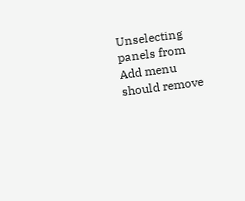Unselecting panels from Add menu should remove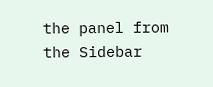the panel from the Sidebar